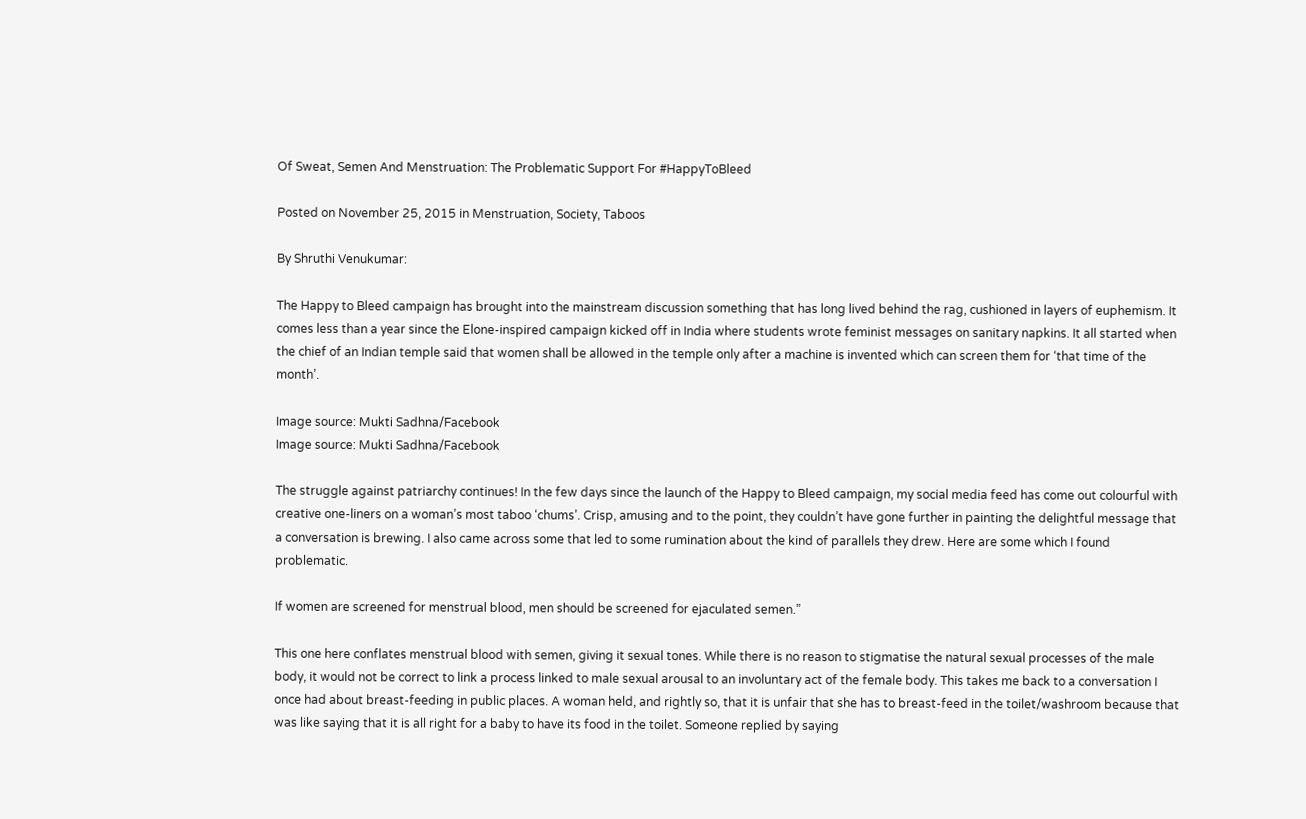Of Sweat, Semen And Menstruation: The Problematic Support For #HappyToBleed

Posted on November 25, 2015 in Menstruation, Society, Taboos

By Shruthi Venukumar:

The Happy to Bleed campaign has brought into the mainstream discussion something that has long lived behind the rag, cushioned in layers of euphemism. It comes less than a year since the Elone-inspired campaign kicked off in India where students wrote feminist messages on sanitary napkins. It all started when the chief of an Indian temple said that women shall be allowed in the temple only after a machine is invented which can screen them for ‘that time of the month’.

Image source: Mukti Sadhna/Facebook
Image source: Mukti Sadhna/Facebook

The struggle against patriarchy continues! In the few days since the launch of the Happy to Bleed campaign, my social media feed has come out colourful with creative one-liners on a woman’s most taboo ‘chums’. Crisp, amusing and to the point, they couldn’t have gone further in painting the delightful message that a conversation is brewing. I also came across some that led to some rumination about the kind of parallels they drew. Here are some which I found problematic.

If women are screened for menstrual blood, men should be screened for ejaculated semen.”

This one here conflates menstrual blood with semen, giving it sexual tones. While there is no reason to stigmatise the natural sexual processes of the male body, it would not be correct to link a process linked to male sexual arousal to an involuntary act of the female body. This takes me back to a conversation I once had about breast-feeding in public places. A woman held, and rightly so, that it is unfair that she has to breast-feed in the toilet/washroom because that was like saying that it is all right for a baby to have its food in the toilet. Someone replied by saying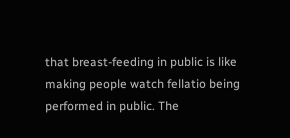that breast-feeding in public is like making people watch fellatio being performed in public. The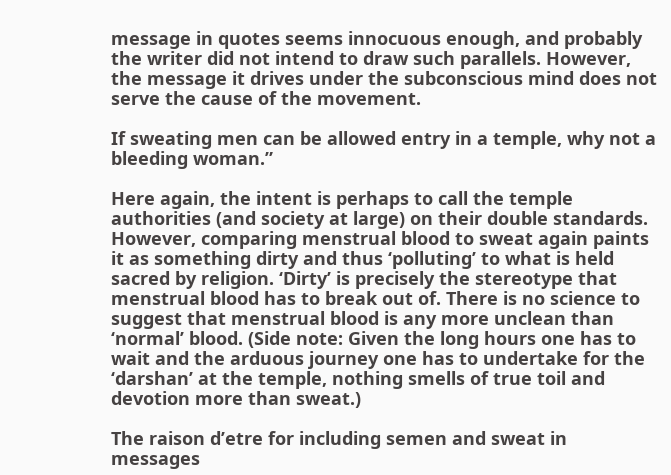message in quotes seems innocuous enough, and probably the writer did not intend to draw such parallels. However, the message it drives under the subconscious mind does not serve the cause of the movement.

If sweating men can be allowed entry in a temple, why not a bleeding woman.”

Here again, the intent is perhaps to call the temple authorities (and society at large) on their double standards. However, comparing menstrual blood to sweat again paints it as something dirty and thus ‘polluting’ to what is held sacred by religion. ‘Dirty’ is precisely the stereotype that menstrual blood has to break out of. There is no science to suggest that menstrual blood is any more unclean than ‘normal’ blood. (Side note: Given the long hours one has to wait and the arduous journey one has to undertake for the ‘darshan’ at the temple, nothing smells of true toil and devotion more than sweat.)

The raison d’etre for including semen and sweat in messages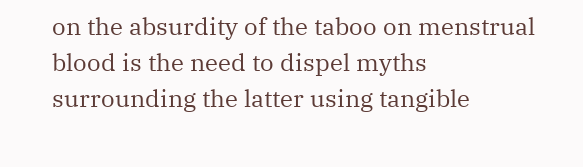on the absurdity of the taboo on menstrual blood is the need to dispel myths surrounding the latter using tangible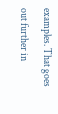examples. That goes out further in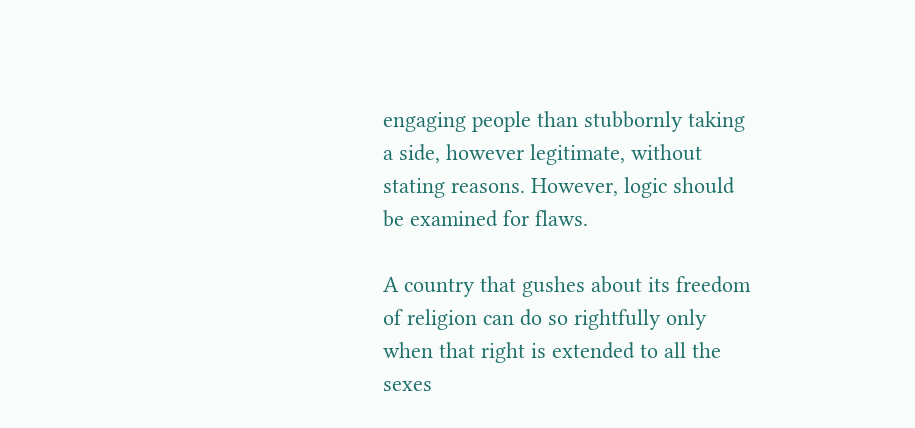engaging people than stubbornly taking a side, however legitimate, without stating reasons. However, logic should be examined for flaws.

A country that gushes about its freedom of religion can do so rightfully only when that right is extended to all the sexes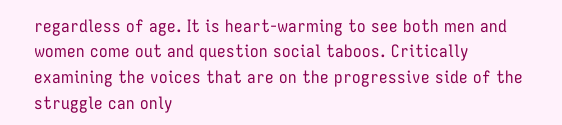regardless of age. It is heart-warming to see both men and women come out and question social taboos. Critically examining the voices that are on the progressive side of the struggle can only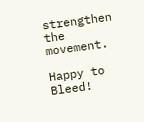strengthen the movement.

Happy to Bleed!